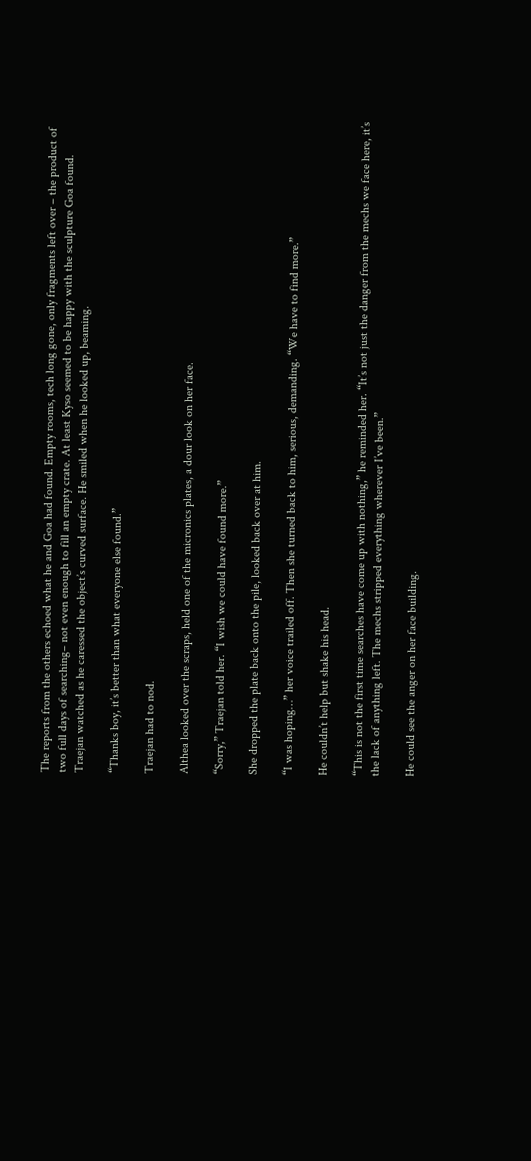The reports from the others echoed what he and Goa had found. Empty rooms, tech long gone, only fragments left over – the product of two full days of searching– not even enough to fill an empty crate. At least Kyso seemed to be happy with the sculpture Goa found. Traejan watched as he caressed the object’s curved surface. He smiled when he looked up, beaming.

“Thanks boy, it’s better than what everyone else found.”

Traejan had to nod.

Althea looked over the scraps, held one of the micronics plates, a dour look on her face.

“Sorry,” Traejan told her. “I wish we could have found more.”

She dropped the plate back onto the pile, looked back over at him.

“I was hoping…” her voice trailed off. Then she turned back to him, serious, demanding. “We have to find more.”

He couldn’t help but shake his head.

“This is not the first time searches have come up with nothing,” he reminded her. “It’s not just the danger from the mechs we face here, it’s the lack of anything left. The mechs stripped everything wherever I’ve been.”

He could see the anger on her face building.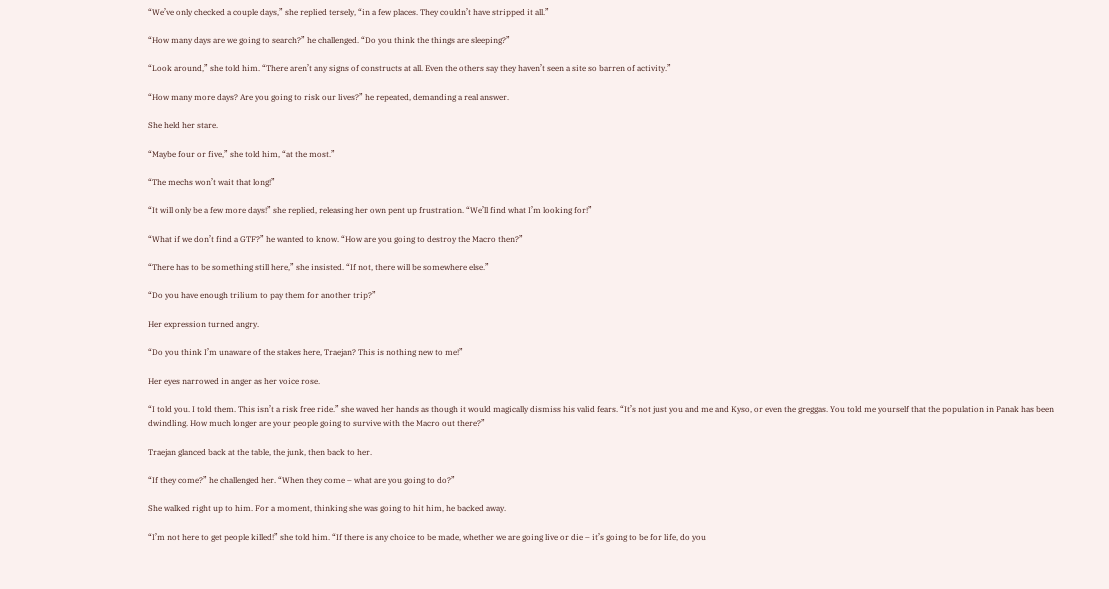“We’ve only checked a couple days,” she replied tersely, “in a few places. They couldn’t have stripped it all.”

“How many days are we going to search?” he challenged. “Do you think the things are sleeping?”

“Look around,” she told him. “There aren’t any signs of constructs at all. Even the others say they haven’t seen a site so barren of activity.”

“How many more days? Are you going to risk our lives?” he repeated, demanding a real answer.

She held her stare.

“Maybe four or five,” she told him, “at the most.”

“The mechs won’t wait that long!”

“It will only be a few more days!” she replied, releasing her own pent up frustration. “We’ll find what I’m looking for!”

“What if we don’t find a GTF?” he wanted to know. “How are you going to destroy the Macro then?”

“There has to be something still here,” she insisted. “If not, there will be somewhere else.”

“Do you have enough trilium to pay them for another trip?”

Her expression turned angry.

“Do you think I’m unaware of the stakes here, Traejan? This is nothing new to me!”

Her eyes narrowed in anger as her voice rose.

“I told you. I told them. This isn’t a risk free ride.” she waved her hands as though it would magically dismiss his valid fears. “It’s not just you and me and Kyso, or even the greggas. You told me yourself that the population in Panak has been dwindling. How much longer are your people going to survive with the Macro out there?”

Traejan glanced back at the table, the junk, then back to her.

“If they come?” he challenged her. “When they come – what are you going to do?”

She walked right up to him. For a moment, thinking she was going to hit him, he backed away.

“I’m not here to get people killed!” she told him. “If there is any choice to be made, whether we are going live or die – it’s going to be for life, do you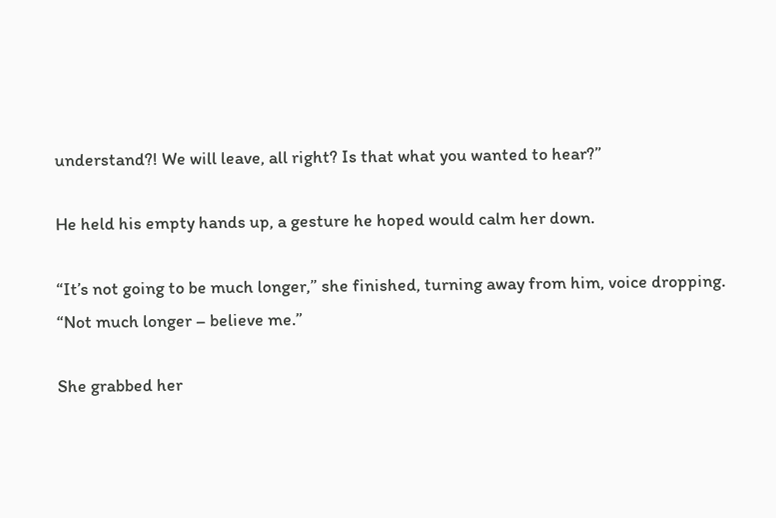understand?! We will leave, all right? Is that what you wanted to hear?”

He held his empty hands up, a gesture he hoped would calm her down.

“It’s not going to be much longer,” she finished, turning away from him, voice dropping. “Not much longer – believe me.”

She grabbed her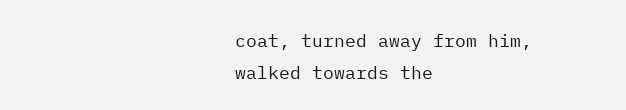coat, turned away from him, walked towards the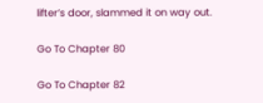lifter’s door, slammed it on way out.

Go To Chapter 80

Go To Chapter 82